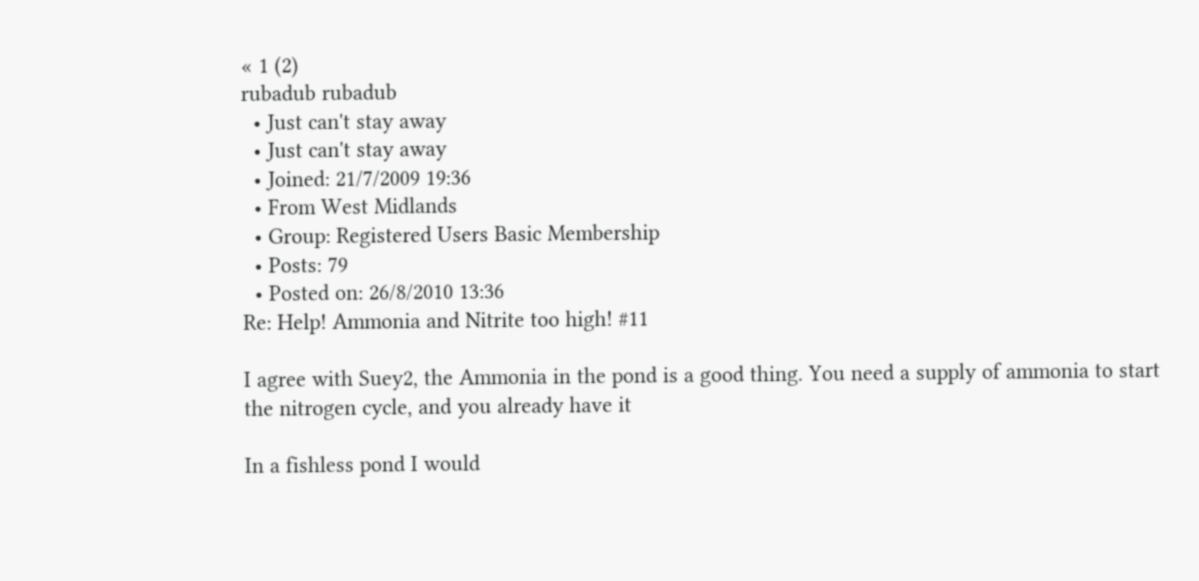« 1 (2)
rubadub rubadub
  • Just can't stay away
  • Just can't stay away
  • Joined: 21/7/2009 19:36
  • From West Midlands
  • Group: Registered Users Basic Membership
  • Posts: 79
  • Posted on: 26/8/2010 13:36
Re: Help! Ammonia and Nitrite too high! #11

I agree with Suey2, the Ammonia in the pond is a good thing. You need a supply of ammonia to start the nitrogen cycle, and you already have it

In a fishless pond I would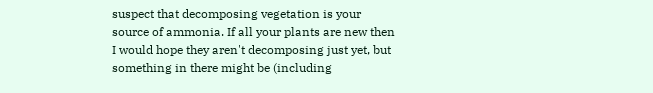suspect that decomposing vegetation is your source of ammonia. If all your plants are new then I would hope they aren't decomposing just yet, but something in there might be (including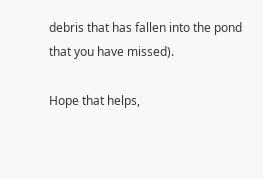debris that has fallen into the pond that you have missed).

Hope that helps,